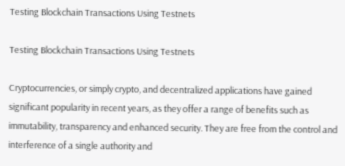Testing Blockchain Transactions Using Testnets

Testing Blockchain Transactions Using Testnets

Cryptocurrencies, or simply crypto, and decentralized applications have gained significant popularity in recent years, as they offer a range of benefits such as immutability, transparency and enhanced security. They are free from the control and interference of a single authority and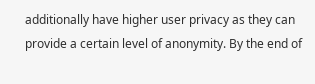additionally have higher user privacy as they can provide a certain level of anonymity. By the end of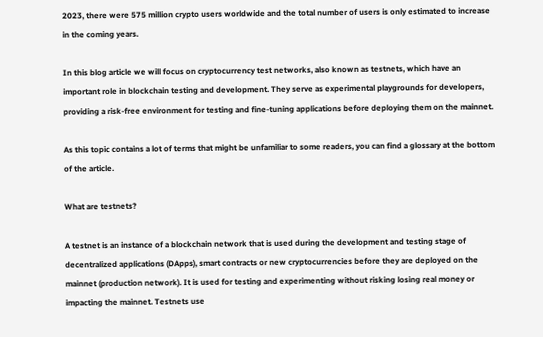2023, there were 575 million crypto users worldwide and the total number of users is only estimated to increase in the coming years.

In this blog article we will focus on cryptocurrency test networks, also known as testnets, which have an important role in blockchain testing and development. They serve as experimental playgrounds for developers, providing a risk-free environment for testing and fine-tuning applications before deploying them on the mainnet.

As this topic contains a lot of terms that might be unfamiliar to some readers, you can find a glossary at the bottom of the article.

What are testnets?

A testnet is an instance of a blockchain network that is used during the development and testing stage of decentralized applications (DApps), smart contracts or new cryptocurrencies before they are deployed on the mainnet (production network). It is used for testing and experimenting without risking losing real money or impacting the mainnet. Testnets use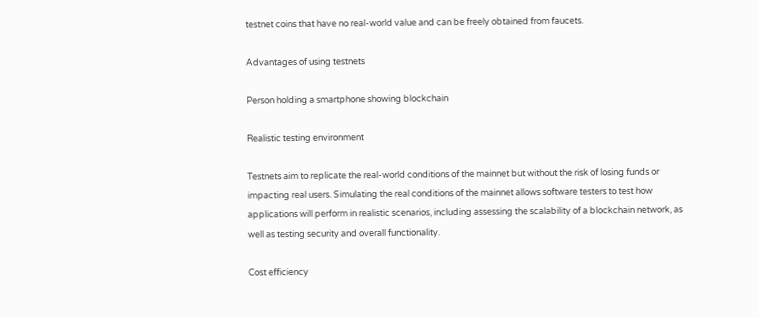testnet coins that have no real-world value and can be freely obtained from faucets.

Advantages of using testnets

Person holding a smartphone showing blockchain

Realistic testing environment

Testnets aim to replicate the real-world conditions of the mainnet but without the risk of losing funds or impacting real users. Simulating the real conditions of the mainnet allows software testers to test how applications will perform in realistic scenarios, including assessing the scalability of a blockchain network, as well as testing security and overall functionality.

Cost efficiency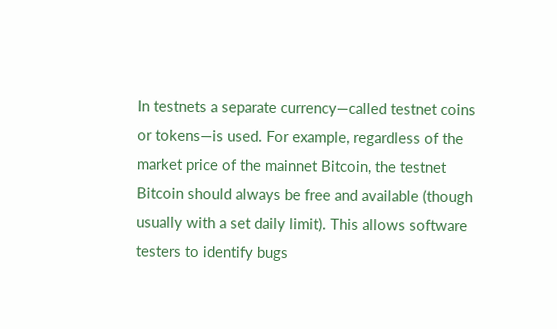In testnets a separate currency—called testnet coins or tokens—is used. For example, regardless of the market price of the mainnet Bitcoin, the testnet Bitcoin should always be free and available (though usually with a set daily limit). This allows software testers to identify bugs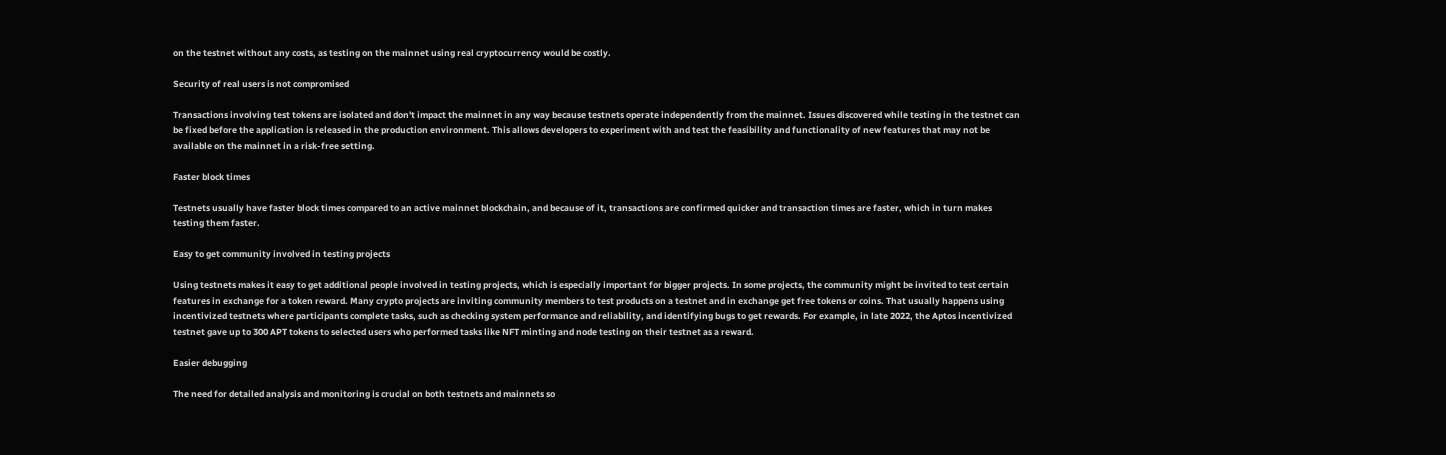on the testnet without any costs, as testing on the mainnet using real cryptocurrency would be costly.

Security of real users is not compromised

Transactions involving test tokens are isolated and don't impact the mainnet in any way because testnets operate independently from the mainnet. Issues discovered while testing in the testnet can be fixed before the application is released in the production environment. This allows developers to experiment with and test the feasibility and functionality of new features that may not be available on the mainnet in a risk-free setting.

Faster block times

Testnets usually have faster block times compared to an active mainnet blockchain, and because of it, transactions are confirmed quicker and transaction times are faster, which in turn makes testing them faster.

Easy to get community involved in testing projects

Using testnets makes it easy to get additional people involved in testing projects, which is especially important for bigger projects. In some projects, the community might be invited to test certain features in exchange for a token reward. Many crypto projects are inviting community members to test products on a testnet and in exchange get free tokens or coins. That usually happens using incentivized testnets where participants complete tasks, such as checking system performance and reliability, and identifying bugs to get rewards. For example, in late 2022, the Aptos incentivized testnet gave up to 300 APT tokens to selected users who performed tasks like NFT minting and node testing on their testnet as a reward.

Easier debugging

The need for detailed analysis and monitoring is crucial on both testnets and mainnets so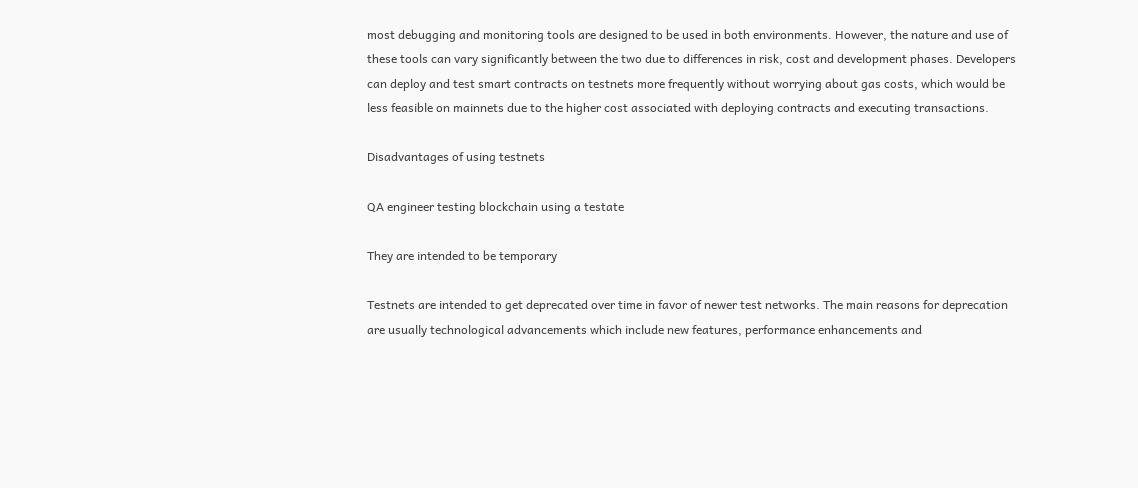most debugging and monitoring tools are designed to be used in both environments. However, the nature and use of these tools can vary significantly between the two due to differences in risk, cost and development phases. Developers can deploy and test smart contracts on testnets more frequently without worrying about gas costs, which would be less feasible on mainnets due to the higher cost associated with deploying contracts and executing transactions.

Disadvantages of using testnets

QA engineer testing blockchain using a testate

They are intended to be temporary

Testnets are intended to get deprecated over time in favor of newer test networks. The main reasons for deprecation are usually technological advancements which include new features, performance enhancements and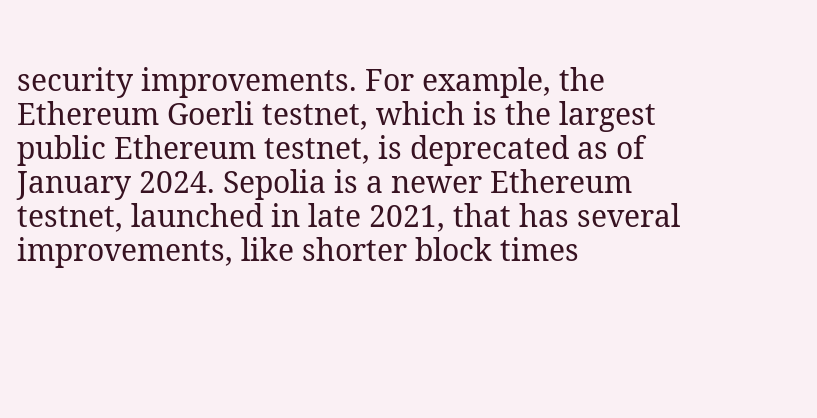security improvements. For example, the Ethereum Goerli testnet, which is the largest public Ethereum testnet, is deprecated as of January 2024. Sepolia is a newer Ethereum testnet, launched in late 2021, that has several improvements, like shorter block times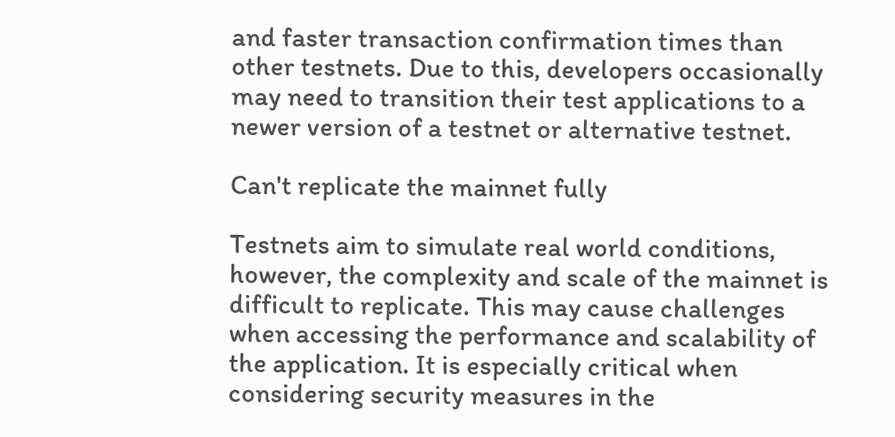and faster transaction confirmation times than other testnets. Due to this, developers occasionally may need to transition their test applications to a newer version of a testnet or alternative testnet.

Can't replicate the mainnet fully

Testnets aim to simulate real world conditions, however, the complexity and scale of the mainnet is difficult to replicate. This may cause challenges when accessing the performance and scalability of the application. It is especially critical when considering security measures in the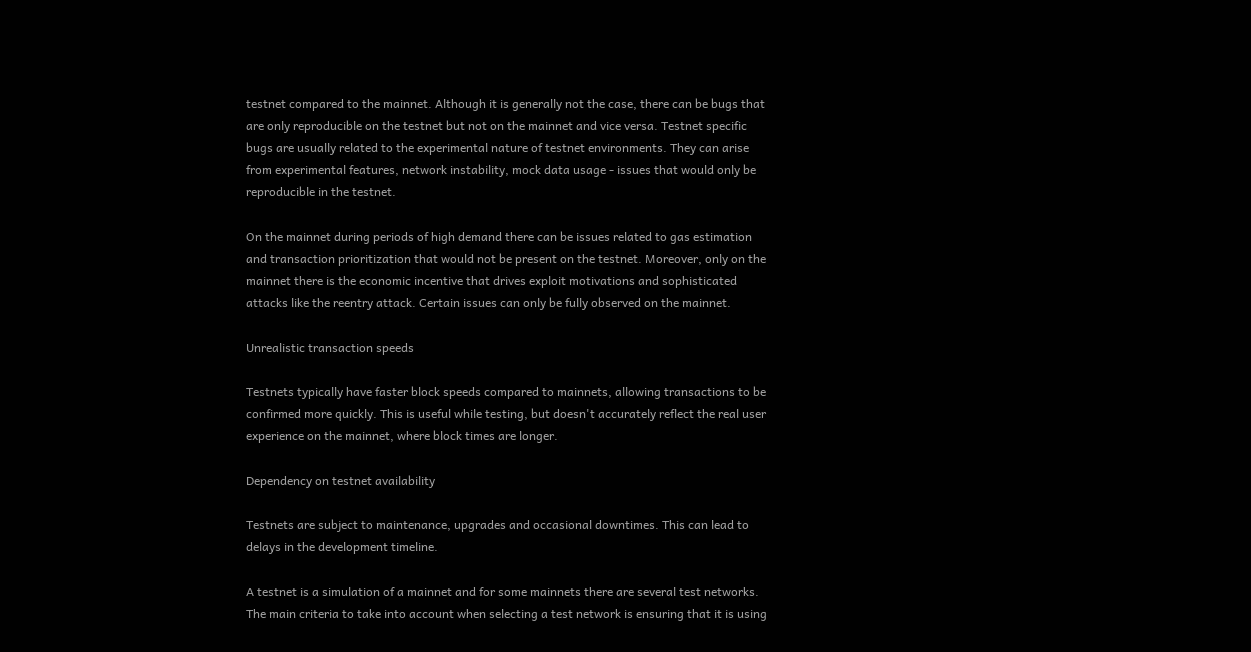testnet compared to the mainnet. Although it is generally not the case, there can be bugs that are only reproducible on the testnet but not on the mainnet and vice versa. Testnet specific bugs are usually related to the experimental nature of testnet environments. They can arise from experimental features, network instability, mock data usage - issues that would only be reproducible in the testnet.

On the mainnet during periods of high demand there can be issues related to gas estimation and transaction prioritization that would not be present on the testnet. Moreover, only on the mainnet there is the economic incentive that drives exploit motivations and sophisticated attacks like the reentry attack. Certain issues can only be fully observed on the mainnet.

Unrealistic transaction speeds

Testnets typically have faster block speeds compared to mainnets, allowing transactions to be confirmed more quickly. This is useful while testing, but doesn't accurately reflect the real user experience on the mainnet, where block times are longer.

Dependency on testnet availability

Testnets are subject to maintenance, upgrades and occasional downtimes. This can lead to delays in the development timeline.

A testnet is a simulation of a mainnet and for some mainnets there are several test networks. The main criteria to take into account when selecting a test network is ensuring that it is using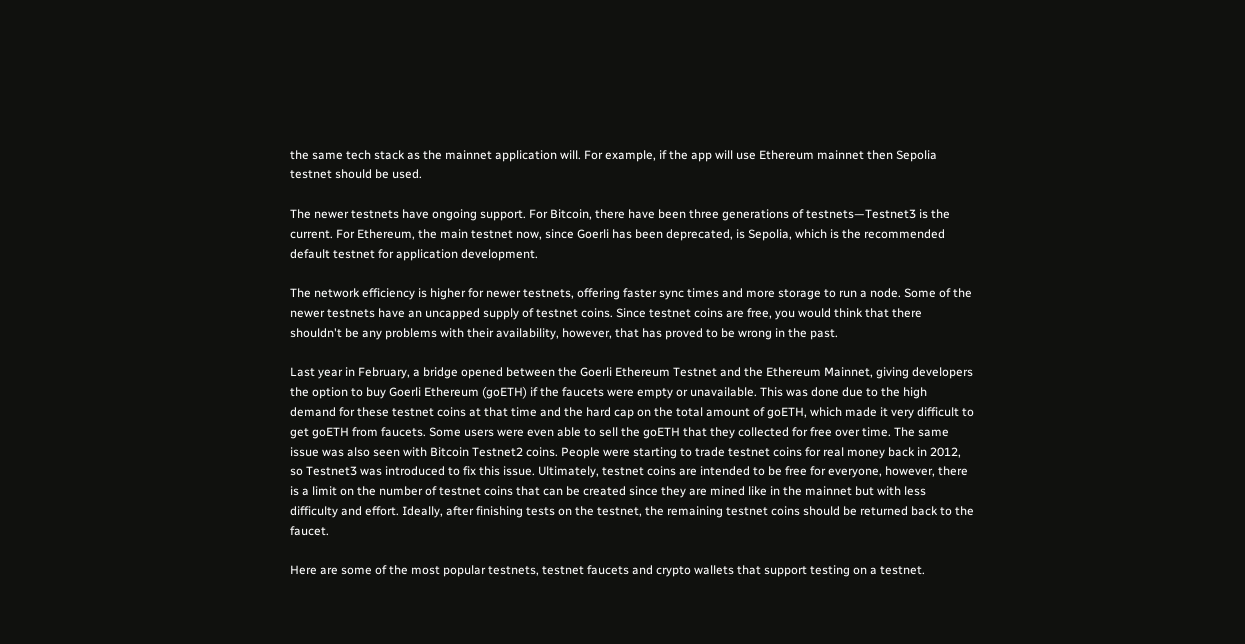the same tech stack as the mainnet application will. For example, if the app will use Ethereum mainnet then Sepolia testnet should be used.

The newer testnets have ongoing support. For Bitcoin, there have been three generations of testnets—Testnet3 is the current. For Ethereum, the main testnet now, since Goerli has been deprecated, is Sepolia, which is the recommended default testnet for application development.

The network efficiency is higher for newer testnets, offering faster sync times and more storage to run a node. Some of the newer testnets have an uncapped supply of testnet coins. Since testnet coins are free, you would think that there shouldn't be any problems with their availability, however, that has proved to be wrong in the past.

Last year in February, a bridge opened between the Goerli Ethereum Testnet and the Ethereum Mainnet, giving developers the option to buy Goerli Ethereum (goETH) if the faucets were empty or unavailable. This was done due to the high demand for these testnet coins at that time and the hard cap on the total amount of goETH, which made it very difficult to get goETH from faucets. Some users were even able to sell the goETH that they collected for free over time. The same issue was also seen with Bitcoin Testnet2 coins. People were starting to trade testnet coins for real money back in 2012, so Testnet3 was introduced to fix this issue. Ultimately, testnet coins are intended to be free for everyone, however, there is a limit on the number of testnet coins that can be created since they are mined like in the mainnet but with less difficulty and effort. Ideally, after finishing tests on the testnet, the remaining testnet coins should be returned back to the faucet.

Here are some of the most popular testnets, testnet faucets and crypto wallets that support testing on a testnet.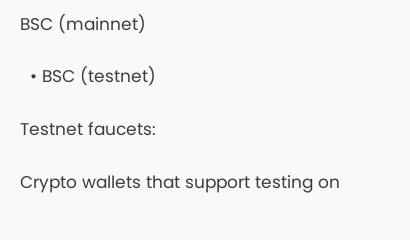BSC (mainnet)

  • BSC (testnet)

Testnet faucets:

Crypto wallets that support testing on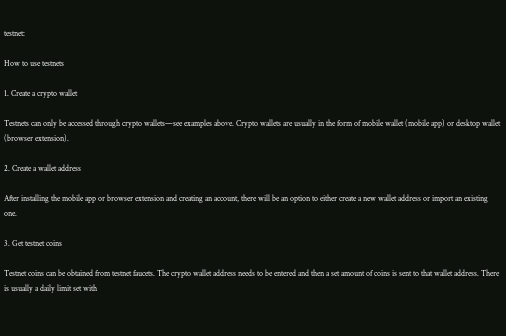testnet:

How to use testnets

1. Create a crypto wallet

Testnets can only be accessed through crypto wallets—see examples above. Crypto wallets are usually in the form of mobile wallet (mobile app) or desktop wallet (browser extension).

2. Create a wallet address

After installing the mobile app or browser extension and creating an account, there will be an option to either create a new wallet address or import an existing one.

3. Get testnet coins

Testnet coins can be obtained from testnet faucets. The crypto wallet address needs to be entered and then a set amount of coins is sent to that wallet address. There is usually a daily limit set with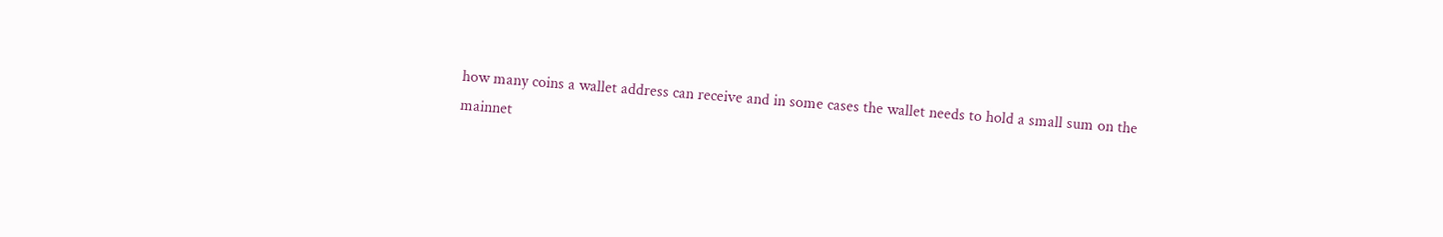how many coins a wallet address can receive and in some cases the wallet needs to hold a small sum on the mainnet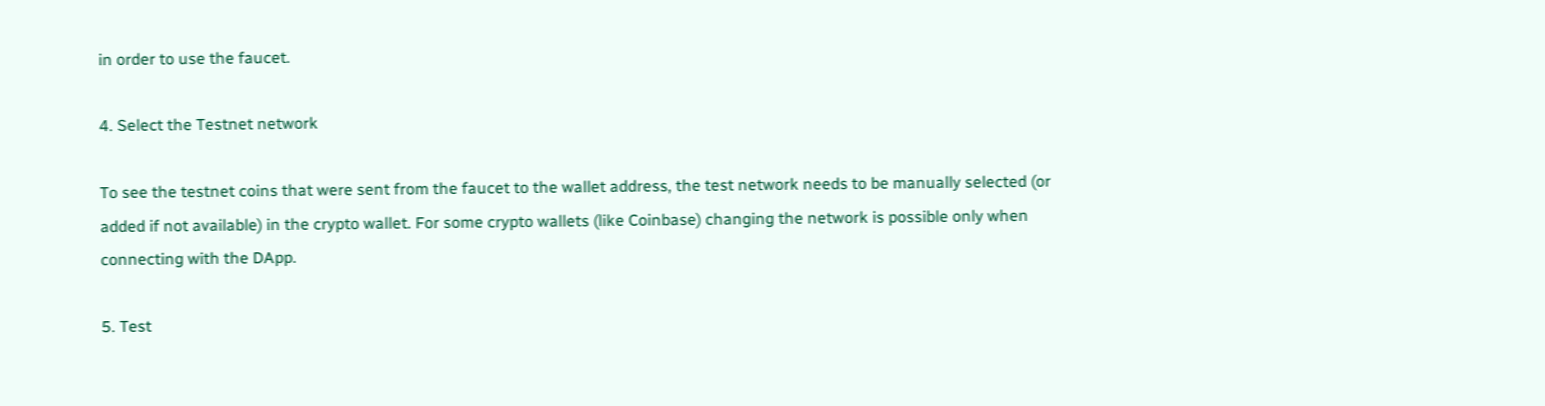in order to use the faucet.

4. Select the Testnet network

To see the testnet coins that were sent from the faucet to the wallet address, the test network needs to be manually selected (or added if not available) in the crypto wallet. For some crypto wallets (like Coinbase) changing the network is possible only when connecting with the DApp.

5. Test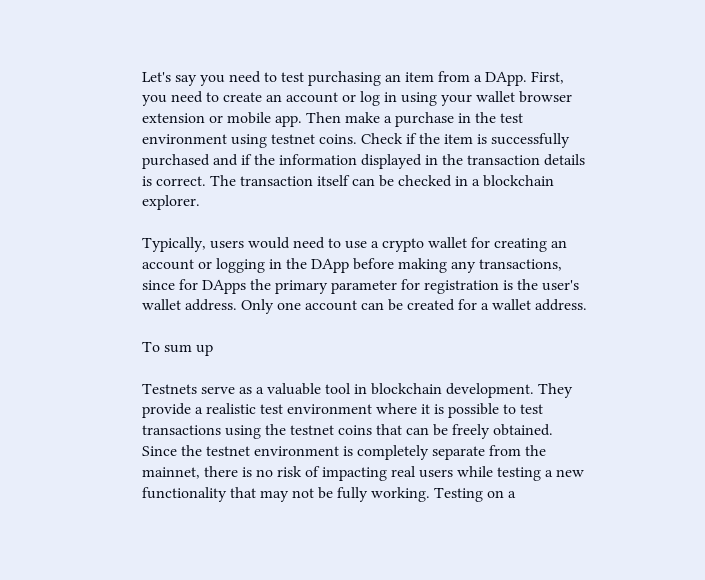Let's say you need to test purchasing an item from a DApp. First, you need to create an account or log in using your wallet browser extension or mobile app. Then make a purchase in the test environment using testnet coins. Check if the item is successfully purchased and if the information displayed in the transaction details is correct. The transaction itself can be checked in a blockchain explorer.

Typically, users would need to use a crypto wallet for creating an account or logging in the DApp before making any transactions, since for DApps the primary parameter for registration is the user's wallet address. Only one account can be created for a wallet address.

To sum up

Testnets serve as a valuable tool in blockchain development. They provide a realistic test environment where it is possible to test transactions using the testnet coins that can be freely obtained. Since the testnet environment is completely separate from the mainnet, there is no risk of impacting real users while testing a new functionality that may not be fully working. Testing on a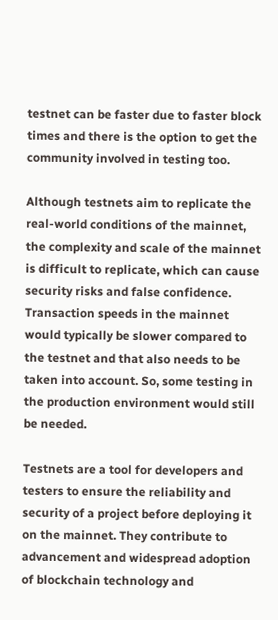testnet can be faster due to faster block times and there is the option to get the community involved in testing too.

Although testnets aim to replicate the real-world conditions of the mainnet, the complexity and scale of the mainnet is difficult to replicate, which can cause security risks and false confidence. Transaction speeds in the mainnet would typically be slower compared to the testnet and that also needs to be taken into account. So, some testing in the production environment would still be needed.

Testnets are a tool for developers and testers to ensure the reliability and security of a project before deploying it on the mainnet. They contribute to advancement and widespread adoption of blockchain technology and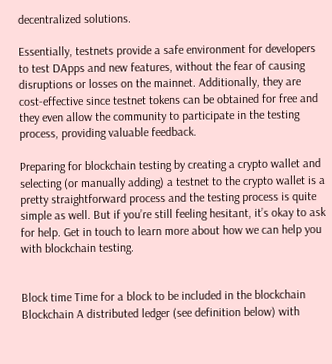decentralized solutions.

Essentially, testnets provide a safe environment for developers to test DApps and new features, without the fear of causing disruptions or losses on the mainnet. Additionally, they are cost-effective since testnet tokens can be obtained for free and they even allow the community to participate in the testing process, providing valuable feedback.

Preparing for blockchain testing by creating a crypto wallet and selecting (or manually adding) a testnet to the crypto wallet is a pretty straightforward process and the testing process is quite simple as well. But if you’re still feeling hesitant, it’s okay to ask for help. Get in touch to learn more about how we can help you with blockchain testing.


Block time Time for a block to be included in the blockchain
Blockchain A distributed ledger (see definition below) with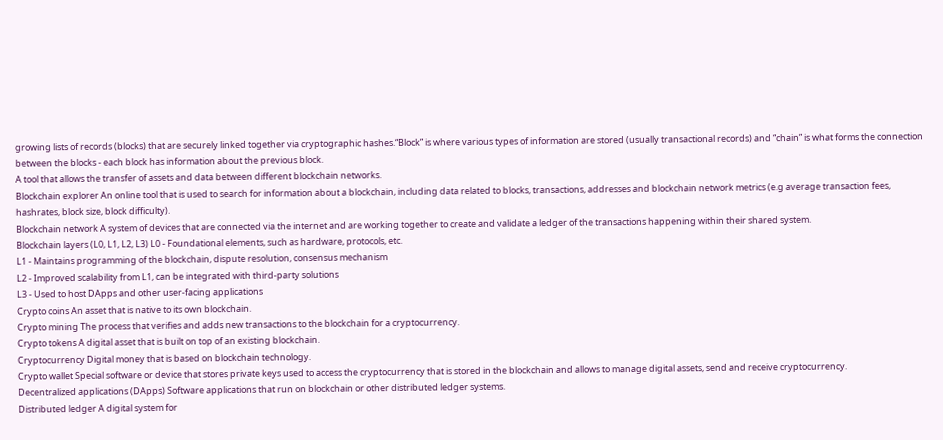growing lists of records (blocks) that are securely linked together via cryptographic hashes.“Block” is where various types of information are stored (usually transactional records) and “chain” is what forms the connection between the blocks - each block has information about the previous block.
A tool that allows the transfer of assets and data between different blockchain networks.
Blockchain explorer An online tool that is used to search for information about a blockchain, including data related to blocks, transactions, addresses and blockchain network metrics (e.g average transaction fees, hashrates, block size, block difficulty).
Blockchain network A system of devices that are connected via the internet and are working together to create and validate a ledger of the transactions happening within their shared system.
Blockchain layers (L0, L1, L2, L3) L0 - Foundational elements, such as hardware, protocols, etc.
L1 - Maintains programming of the blockchain, dispute resolution, consensus mechanism
L2 - Improved scalability from L1, can be integrated with third-party solutions
L3 - Used to host DApps and other user-facing applications
Crypto coins An asset that is native to its own blockchain.
Crypto mining The process that verifies and adds new transactions to the blockchain for a cryptocurrency.
Crypto tokens A digital asset that is built on top of an existing blockchain.
Cryptocurrency Digital money that is based on blockchain technology.
Crypto wallet Special software or device that stores private keys used to access the cryptocurrency that is stored in the blockchain and allows to manage digital assets, send and receive cryptocurrency.
Decentralized applications (DApps) Software applications that run on blockchain or other distributed ledger systems.
Distributed ledger A digital system for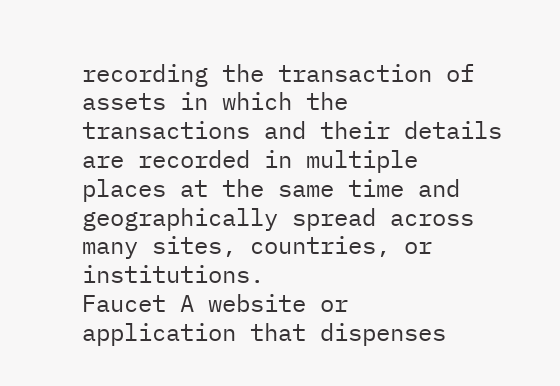recording the transaction of assets in which the transactions and their details are recorded in multiple places at the same time and geographically spread across many sites, countries, or institutions.
Faucet A website or application that dispenses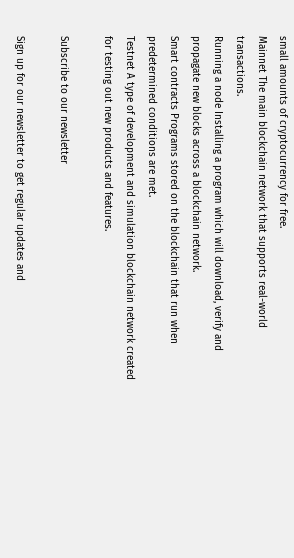small amounts of cryptocurrency for free.
Mainnet The main blockchain network that supports real-world transactions.
Running a node Installing a program which will download, verify and propagate new blocks across a blockchain network.
Smart contracts Programs stored on the blockchain that run when predetermined conditions are met.
Testnet A type of development and simulation blockchain network created for testing out new products and features.

Subscribe to our newsletter

Sign up for our newsletter to get regular updates and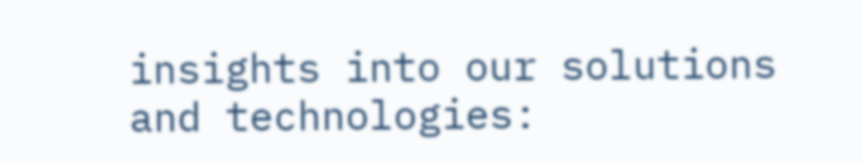insights into our solutions and technologies: